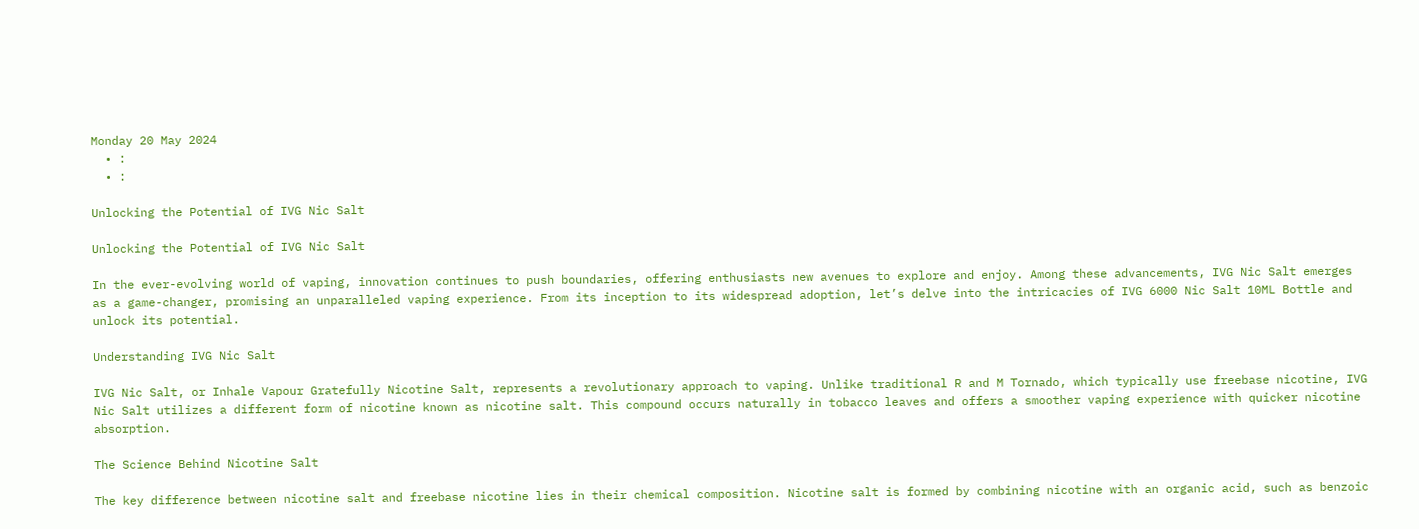Monday 20 May 2024
  • :
  • :

Unlocking the Potential of IVG Nic Salt

Unlocking the Potential of IVG Nic Salt

In the ever-evolving world of vaping, innovation continues to push boundaries, offering enthusiasts new avenues to explore and enjoy. Among these advancements, IVG Nic Salt emerges as a game-changer, promising an unparalleled vaping experience. From its inception to its widespread adoption, let’s delve into the intricacies of IVG 6000 Nic Salt 10ML Bottle and unlock its potential.

Understanding IVG Nic Salt

IVG Nic Salt, or Inhale Vapour Gratefully Nicotine Salt, represents a revolutionary approach to vaping. Unlike traditional R and M Tornado, which typically use freebase nicotine, IVG Nic Salt utilizes a different form of nicotine known as nicotine salt. This compound occurs naturally in tobacco leaves and offers a smoother vaping experience with quicker nicotine absorption.

The Science Behind Nicotine Salt

The key difference between nicotine salt and freebase nicotine lies in their chemical composition. Nicotine salt is formed by combining nicotine with an organic acid, such as benzoic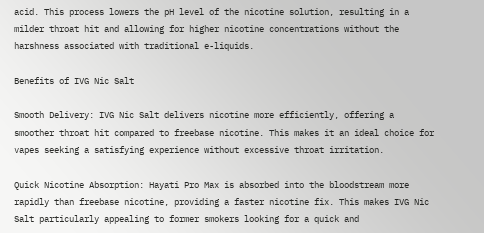acid. This process lowers the pH level of the nicotine solution, resulting in a milder throat hit and allowing for higher nicotine concentrations without the harshness associated with traditional e-liquids.

Benefits of IVG Nic Salt

Smooth Delivery: IVG Nic Salt delivers nicotine more efficiently, offering a smoother throat hit compared to freebase nicotine. This makes it an ideal choice for vapes seeking a satisfying experience without excessive throat irritation.

Quick Nicotine Absorption: Hayati Pro Max is absorbed into the bloodstream more rapidly than freebase nicotine, providing a faster nicotine fix. This makes IVG Nic Salt particularly appealing to former smokers looking for a quick and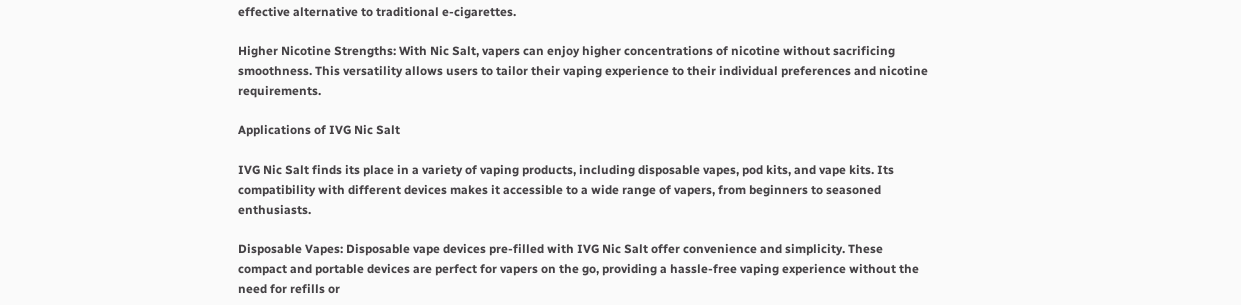effective alternative to traditional e-cigarettes.

Higher Nicotine Strengths: With Nic Salt, vapers can enjoy higher concentrations of nicotine without sacrificing smoothness. This versatility allows users to tailor their vaping experience to their individual preferences and nicotine requirements.

Applications of IVG Nic Salt

IVG Nic Salt finds its place in a variety of vaping products, including disposable vapes, pod kits, and vape kits. Its compatibility with different devices makes it accessible to a wide range of vapers, from beginners to seasoned enthusiasts.

Disposable Vapes: Disposable vape devices pre-filled with IVG Nic Salt offer convenience and simplicity. These compact and portable devices are perfect for vapers on the go, providing a hassle-free vaping experience without the need for refills or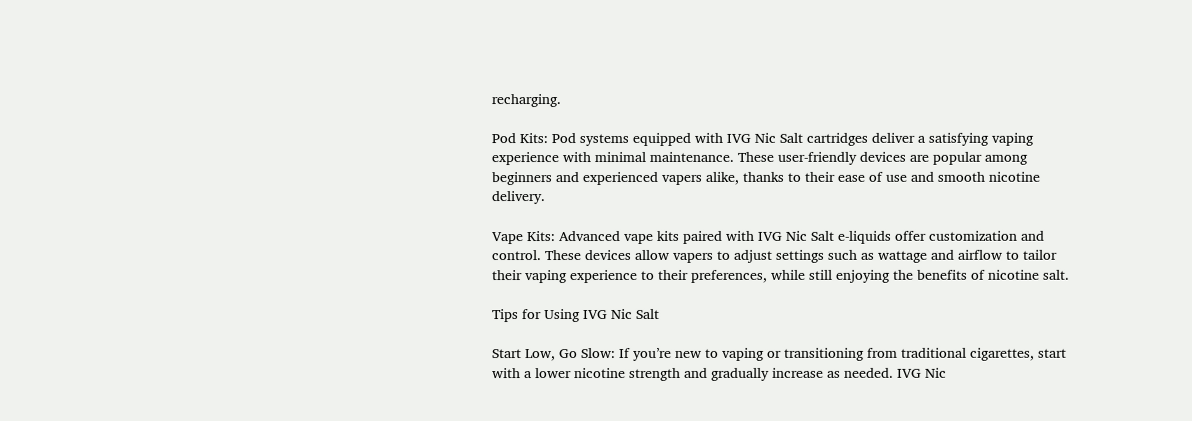recharging.

Pod Kits: Pod systems equipped with IVG Nic Salt cartridges deliver a satisfying vaping experience with minimal maintenance. These user-friendly devices are popular among beginners and experienced vapers alike, thanks to their ease of use and smooth nicotine delivery.

Vape Kits: Advanced vape kits paired with IVG Nic Salt e-liquids offer customization and control. These devices allow vapers to adjust settings such as wattage and airflow to tailor their vaping experience to their preferences, while still enjoying the benefits of nicotine salt.

Tips for Using IVG Nic Salt

Start Low, Go Slow: If you’re new to vaping or transitioning from traditional cigarettes, start with a lower nicotine strength and gradually increase as needed. IVG Nic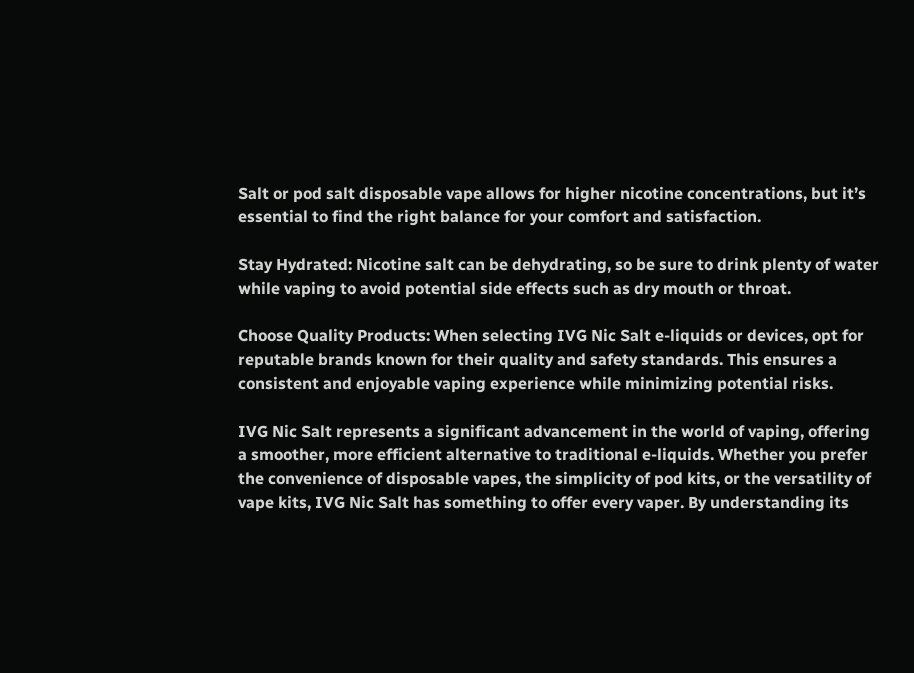Salt or pod salt disposable vape allows for higher nicotine concentrations, but it’s essential to find the right balance for your comfort and satisfaction.

Stay Hydrated: Nicotine salt can be dehydrating, so be sure to drink plenty of water while vaping to avoid potential side effects such as dry mouth or throat.

Choose Quality Products: When selecting IVG Nic Salt e-liquids or devices, opt for reputable brands known for their quality and safety standards. This ensures a consistent and enjoyable vaping experience while minimizing potential risks.

IVG Nic Salt represents a significant advancement in the world of vaping, offering a smoother, more efficient alternative to traditional e-liquids. Whether you prefer the convenience of disposable vapes, the simplicity of pod kits, or the versatility of vape kits, IVG Nic Salt has something to offer every vaper. By understanding its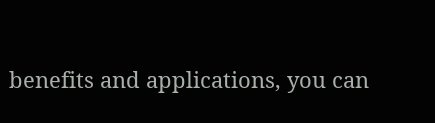benefits and applications, you can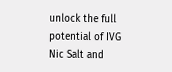unlock the full potential of IVG Nic Salt and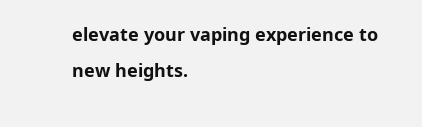elevate your vaping experience to new heights.